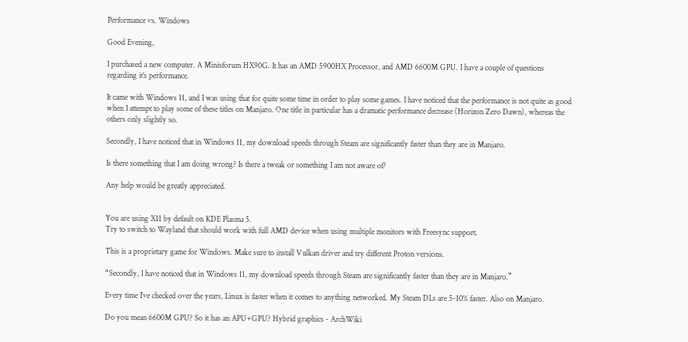Performance vs. Windows

Good Evening,

I purchased a new computer. A Minisforum HX90G. It has an AMD 5900HX Processor, and AMD 6600M GPU. I have a couple of questions regarding it’s performance.

It came with Windows 11, and I was using that for quite some time in order to play some games. I have noticed that the performance is not quite as good when I attempt to play some of these titles on Manjaro. One title in particular has a dramatic performance decrease (Horizon Zero Dawn), whereas the others only slightly so.

Secondly, I have noticed that in Windows 11, my download speeds through Steam are significantly faster than they are in Manjaro.

Is there something that I am doing wrong? Is there a tweak or something I am not aware of?

Any help would be greatly appreciated.


You are using X11 by default on KDE Plasma 5.
Try to switch to Wayland that should work with full AMD device when using multiple monitors with Freesync support.

This is a proprietary game for Windows. Make sure to install Vulkan driver and try different Proton versions.

“Secondly, I have noticed that in Windows 11, my download speeds through Steam are significantly faster than they are in Manjaro.”

Every time I’ve checked over the years, Linux is faster when it comes to anything networked. My Steam DLs are 5-10% faster. Also on Manjaro.

Do you mean 6600M GPU? So it has an APU+GPU? Hybrid graphics - ArchWiki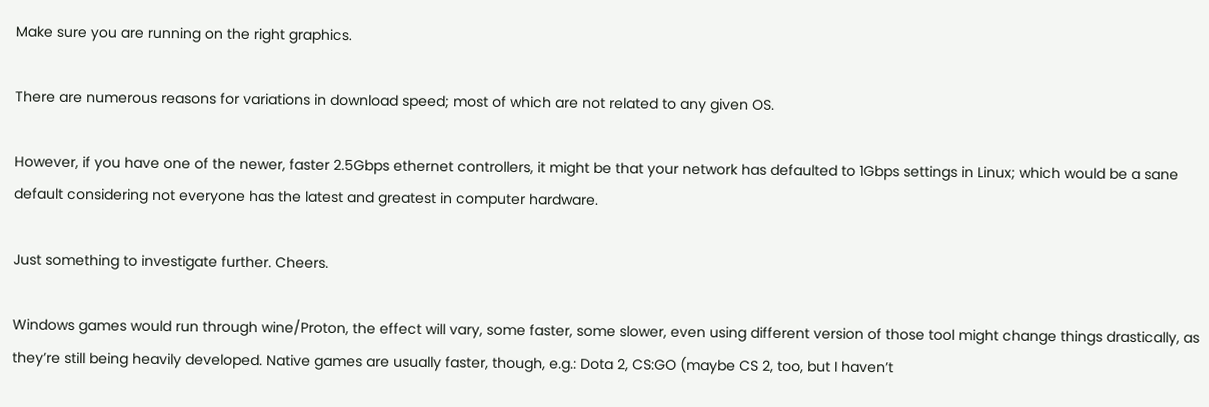Make sure you are running on the right graphics.

There are numerous reasons for variations in download speed; most of which are not related to any given OS.

However, if you have one of the newer, faster 2.5Gbps ethernet controllers, it might be that your network has defaulted to 1Gbps settings in Linux; which would be a sane default considering not everyone has the latest and greatest in computer hardware.

Just something to investigate further. Cheers.

Windows games would run through wine/Proton, the effect will vary, some faster, some slower, even using different version of those tool might change things drastically, as they’re still being heavily developed. Native games are usually faster, though, e.g.: Dota 2, CS:GO (maybe CS 2, too, but I haven’t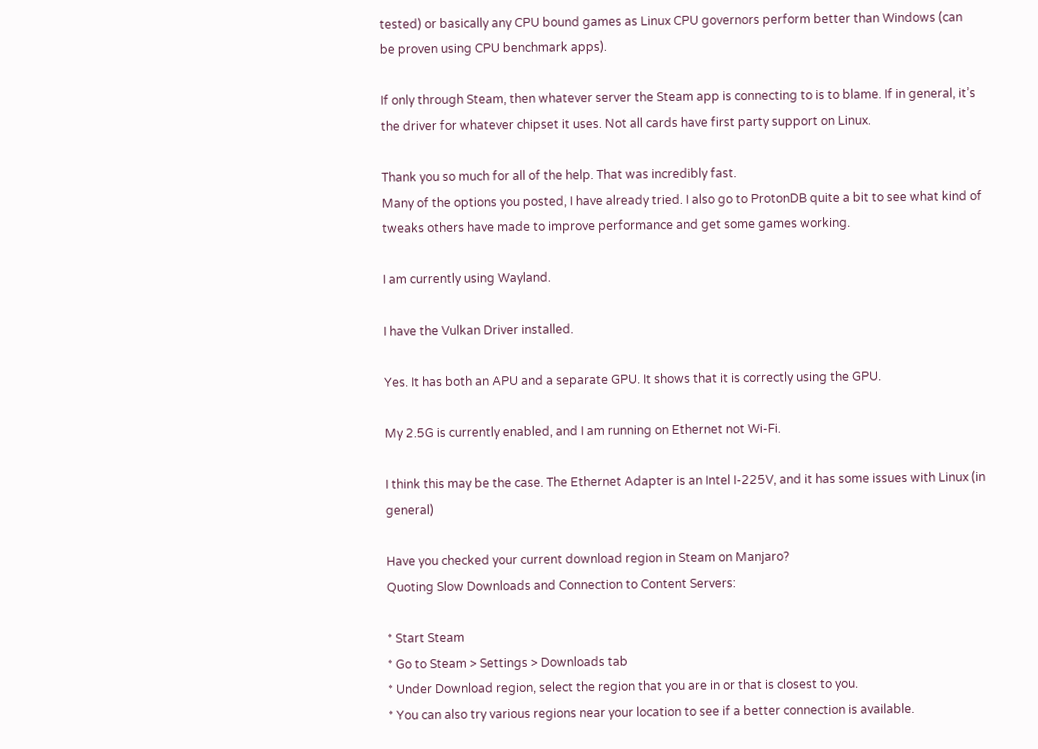tested) or basically any CPU bound games as Linux CPU governors perform better than Windows (can be proven using CPU benchmark apps).

If only through Steam, then whatever server the Steam app is connecting to is to blame. If in general, it’s the driver for whatever chipset it uses. Not all cards have first party support on Linux.

Thank you so much for all of the help. That was incredibly fast.
Many of the options you posted, I have already tried. I also go to ProtonDB quite a bit to see what kind of tweaks others have made to improve performance and get some games working.

I am currently using Wayland.

I have the Vulkan Driver installed.

Yes. It has both an APU and a separate GPU. It shows that it is correctly using the GPU.

My 2.5G is currently enabled, and I am running on Ethernet not Wi-Fi.

I think this may be the case. The Ethernet Adapter is an Intel I-225V, and it has some issues with Linux (in general)

Have you checked your current download region in Steam on Manjaro?
Quoting Slow Downloads and Connection to Content Servers:

* Start Steam
* Go to Steam > Settings > Downloads tab
* Under Download region, select the region that you are in or that is closest to you.
* You can also try various regions near your location to see if a better connection is available.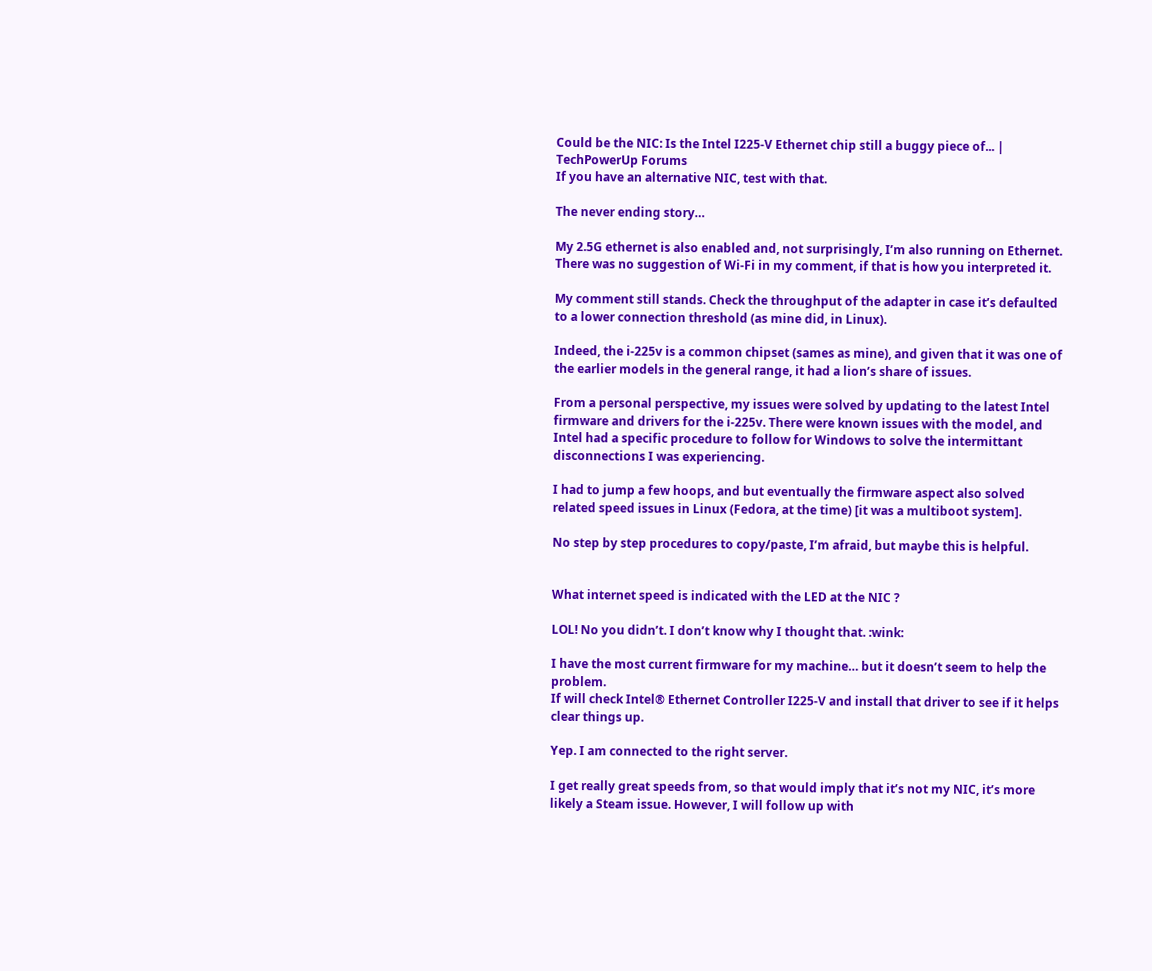Could be the NIC: Is the Intel I225-V Ethernet chip still a buggy piece of... | TechPowerUp Forums
If you have an alternative NIC, test with that.

The never ending story…

My 2.5G ethernet is also enabled and, not surprisingly, I’m also running on Ethernet. There was no suggestion of Wi-Fi in my comment, if that is how you interpreted it.

My comment still stands. Check the throughput of the adapter in case it’s defaulted to a lower connection threshold (as mine did, in Linux).

Indeed, the i-225v is a common chipset (sames as mine), and given that it was one of the earlier models in the general range, it had a lion’s share of issues.

From a personal perspective, my issues were solved by updating to the latest Intel firmware and drivers for the i-225v. There were known issues with the model, and Intel had a specific procedure to follow for Windows to solve the intermittant disconnections I was experiencing.

I had to jump a few hoops, and but eventually the firmware aspect also solved related speed issues in Linux (Fedora, at the time) [it was a multiboot system].

No step by step procedures to copy/paste, I’m afraid, but maybe this is helpful.


What internet speed is indicated with the LED at the NIC ?

LOL! No you didn’t. I don’t know why I thought that. :wink:

I have the most current firmware for my machine… but it doesn’t seem to help the problem.
If will check Intel® Ethernet Controller I225-V and install that driver to see if it helps clear things up.

Yep. I am connected to the right server.

I get really great speeds from, so that would imply that it’s not my NIC, it’s more likely a Steam issue. However, I will follow up with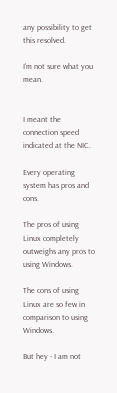any possibility to get this resolved.

I’m not sure what you mean.


I meant the connection speed indicated at the NIC.

Every operating system has pros and cons.

The pros of using Linux completely outweighs any pros to using Windows.

The cons of using Linux are so few in comparison to using Windows.

But hey - I am not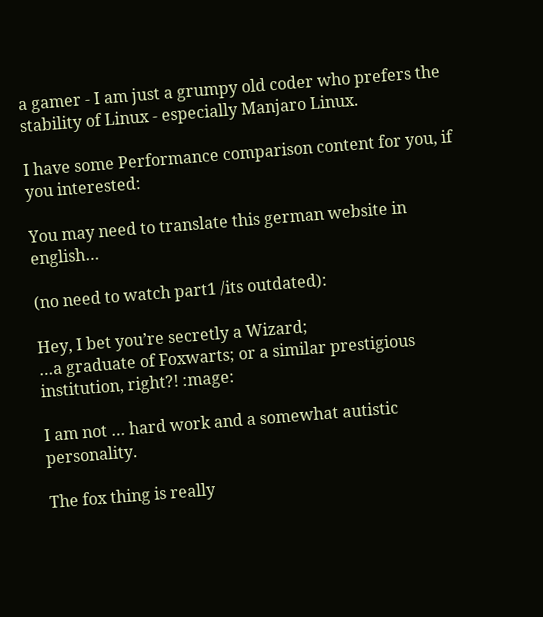a gamer - I am just a grumpy old coder who prefers the stability of Linux - especially Manjaro Linux.

I have some Performance comparison content for you, if you interested:

You may need to translate this german website in english…

(no need to watch part1 /its outdated):

Hey, I bet you’re secretly a Wizard;
…a graduate of Foxwarts; or a similar prestigious institution, right?! :mage:

I am not … hard work and a somewhat autistic personality.

The fox thing is really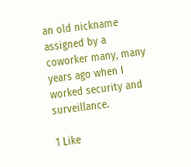an old nickname assigned by a coworker many, many years ago when I worked security and surveillance.

1 Like